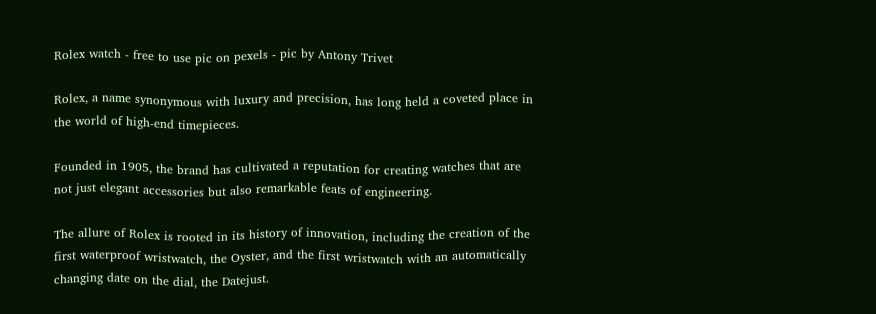Rolex watch - free to use pic on pexels - pic by Antony Trivet

Rolex, a name synonymous with luxury and precision, has long held a coveted place in the world of high-end timepieces.

Founded in 1905, the brand has cultivated a reputation for creating watches that are not just elegant accessories but also remarkable feats of engineering.

The allure of Rolex is rooted in its history of innovation, including the creation of the first waterproof wristwatch, the Oyster, and the first wristwatch with an automatically changing date on the dial, the Datejust.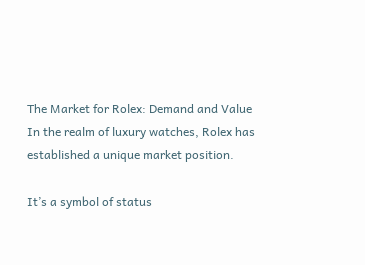The Market for Rolex: Demand and Value
In the realm of luxury watches, Rolex has established a unique market position.

It’s a symbol of status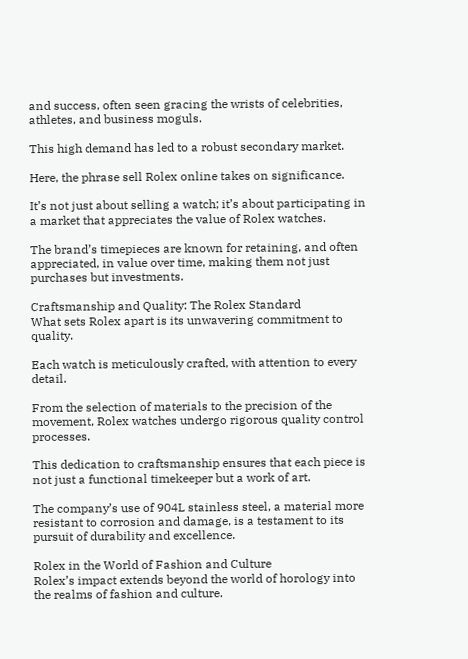and success, often seen gracing the wrists of celebrities, athletes, and business moguls.

This high demand has led to a robust secondary market.

Here, the phrase sell Rolex online takes on significance.

It’s not just about selling a watch; it’s about participating in a market that appreciates the value of Rolex watches.

The brand’s timepieces are known for retaining, and often appreciated, in value over time, making them not just purchases but investments.

Craftsmanship and Quality: The Rolex Standard
What sets Rolex apart is its unwavering commitment to quality.

Each watch is meticulously crafted, with attention to every detail.

From the selection of materials to the precision of the movement, Rolex watches undergo rigorous quality control processes.

This dedication to craftsmanship ensures that each piece is not just a functional timekeeper but a work of art.

The company’s use of 904L stainless steel, a material more resistant to corrosion and damage, is a testament to its pursuit of durability and excellence.

Rolex in the World of Fashion and Culture
Rolex’s impact extends beyond the world of horology into the realms of fashion and culture.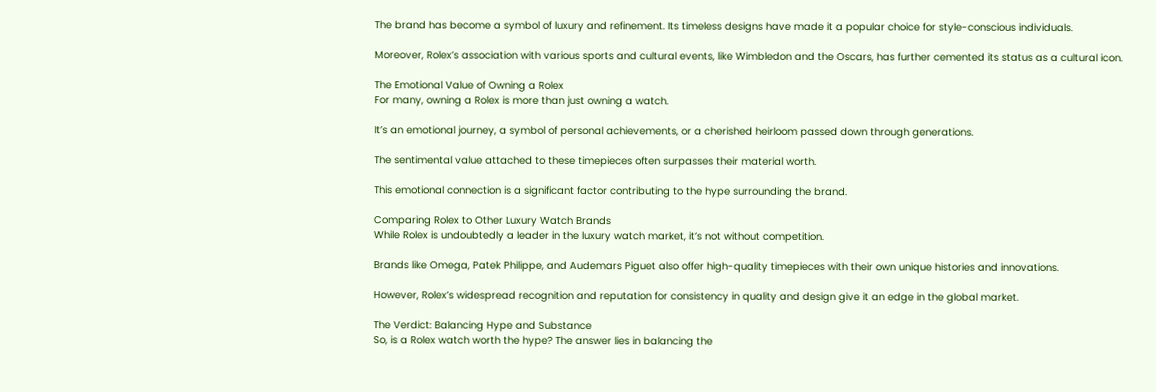The brand has become a symbol of luxury and refinement. Its timeless designs have made it a popular choice for style-conscious individuals.

Moreover, Rolex’s association with various sports and cultural events, like Wimbledon and the Oscars, has further cemented its status as a cultural icon.

The Emotional Value of Owning a Rolex
For many, owning a Rolex is more than just owning a watch.

It’s an emotional journey, a symbol of personal achievements, or a cherished heirloom passed down through generations.

The sentimental value attached to these timepieces often surpasses their material worth.

This emotional connection is a significant factor contributing to the hype surrounding the brand.

Comparing Rolex to Other Luxury Watch Brands
While Rolex is undoubtedly a leader in the luxury watch market, it’s not without competition.

Brands like Omega, Patek Philippe, and Audemars Piguet also offer high-quality timepieces with their own unique histories and innovations.

However, Rolex’s widespread recognition and reputation for consistency in quality and design give it an edge in the global market.

The Verdict: Balancing Hype and Substance
So, is a Rolex watch worth the hype? The answer lies in balancing the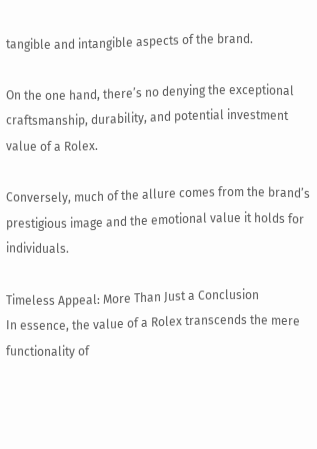tangible and intangible aspects of the brand.

On the one hand, there’s no denying the exceptional craftsmanship, durability, and potential investment value of a Rolex.

Conversely, much of the allure comes from the brand’s prestigious image and the emotional value it holds for individuals.

Timeless Appeal: More Than Just a Conclusion
In essence, the value of a Rolex transcends the mere functionality of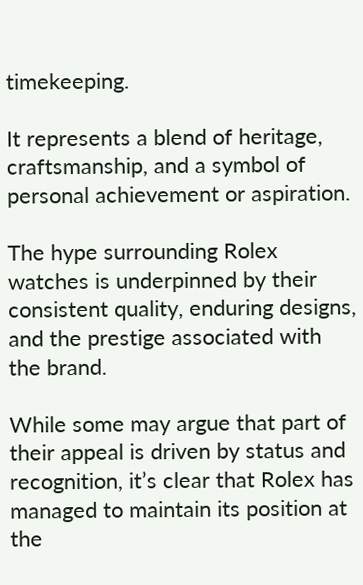timekeeping.

It represents a blend of heritage, craftsmanship, and a symbol of personal achievement or aspiration.

The hype surrounding Rolex watches is underpinned by their consistent quality, enduring designs, and the prestige associated with the brand.

While some may argue that part of their appeal is driven by status and recognition, it’s clear that Rolex has managed to maintain its position at the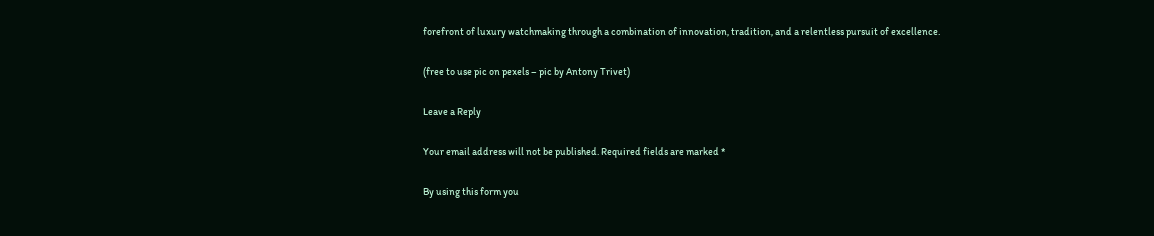forefront of luxury watchmaking through a combination of innovation, tradition, and a relentless pursuit of excellence.

(free to use pic on pexels – pic by Antony Trivet)

Leave a Reply

Your email address will not be published. Required fields are marked *

By using this form you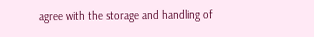agree with the storage and handling of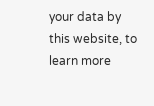your data by this website, to learn more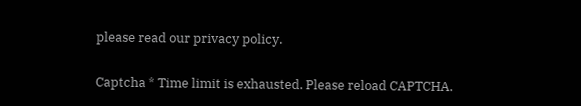please read our privacy policy.


Captcha * Time limit is exhausted. Please reload CAPTCHA.